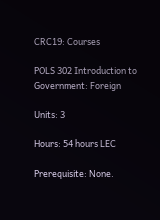CRC19: Courses

POLS 302 Introduction to Government: Foreign

Units: 3

Hours: 54 hours LEC

Prerequisite: None.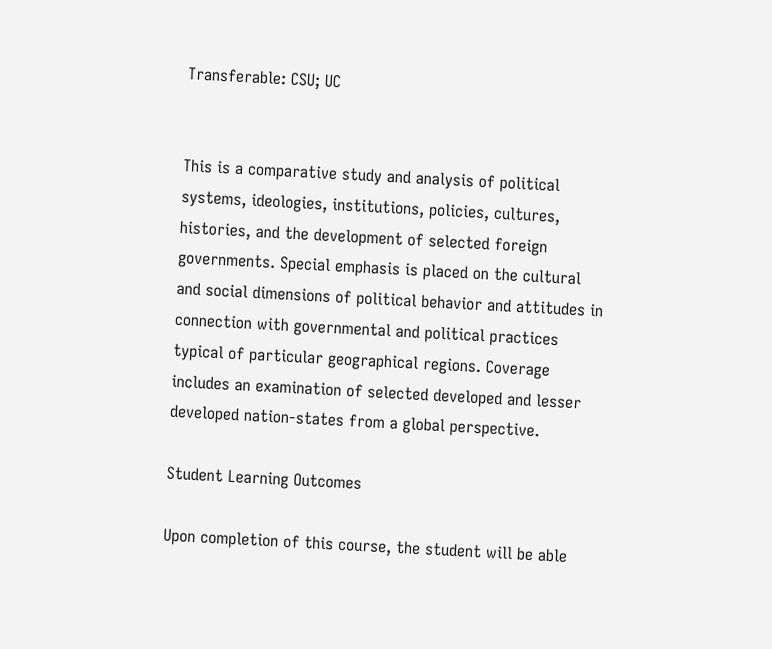Transferable: CSU; UC


This is a comparative study and analysis of political systems, ideologies, institutions, policies, cultures, histories, and the development of selected foreign governments. Special emphasis is placed on the cultural and social dimensions of political behavior and attitudes in connection with governmental and political practices typical of particular geographical regions. Coverage includes an examination of selected developed and lesser developed nation-states from a global perspective.

Student Learning Outcomes

Upon completion of this course, the student will be able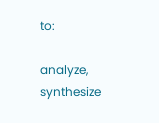to:

analyze, synthesize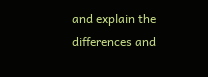and explain the differences and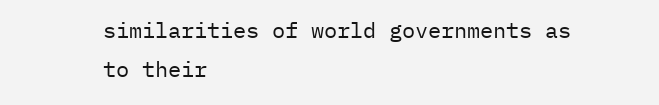similarities of world governments as to their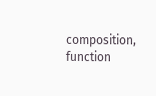composition, function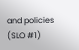and policies (SLO #1)